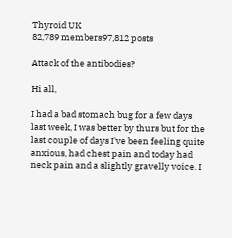Thyroid UK
82,789 members97,812 posts

Attack of the antibodies?

Hi all,

I had a bad stomach bug for a few days last week, I was better by thurs but for the last couple of days I've been feeling quite anxious, had chest pain and today had neck pain and a slightly gravelly voice. I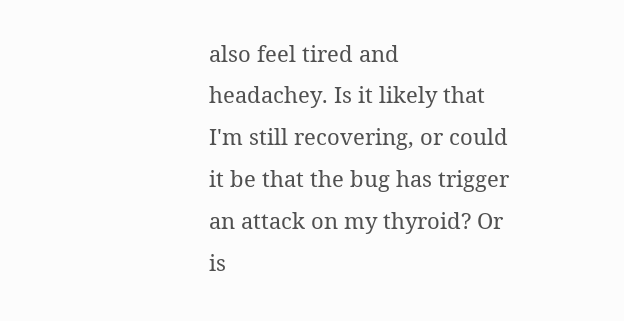also feel tired and headachey. Is it likely that I'm still recovering, or could it be that the bug has trigger an attack on my thyroid? Or is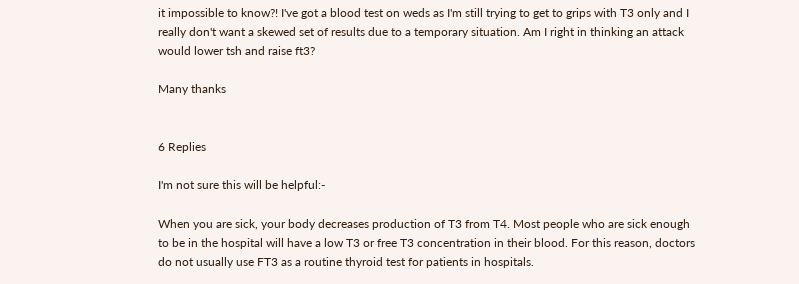it impossible to know?! I've got a blood test on weds as I'm still trying to get to grips with T3 only and I really don't want a skewed set of results due to a temporary situation. Am I right in thinking an attack would lower tsh and raise ft3?

Many thanks


6 Replies

I'm not sure this will be helpful:-

When you are sick, your body decreases production of T3 from T4. Most people who are sick enough to be in the hospital will have a low T3 or free T3 concentration in their blood. For this reason, doctors do not usually use FT3 as a routine thyroid test for patients in hospitals.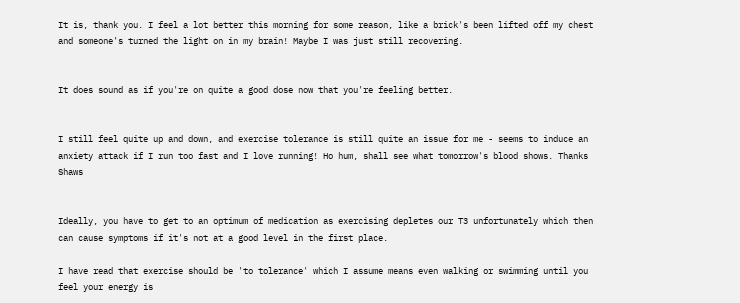It is, thank you. I feel a lot better this morning for some reason, like a brick's been lifted off my chest and someone's turned the light on in my brain! Maybe I was just still recovering.


It does sound as if you're on quite a good dose now that you're feeling better.


I still feel quite up and down, and exercise tolerance is still quite an issue for me - seems to induce an anxiety attack if I run too fast and I love running! Ho hum, shall see what tomorrow's blood shows. Thanks Shaws


Ideally, you have to get to an optimum of medication as exercising depletes our T3 unfortunately which then can cause symptoms if it's not at a good level in the first place.

I have read that exercise should be 'to tolerance' which I assume means even walking or swimming until you feel your energy is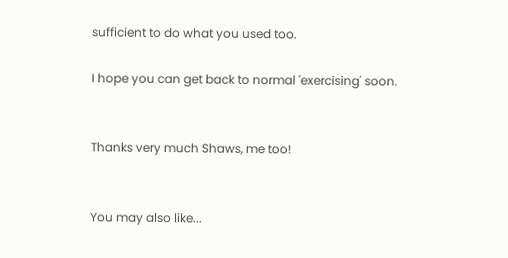sufficient to do what you used too.

I hope you can get back to normal 'exercising' soon.


Thanks very much Shaws, me too!


You may also like...